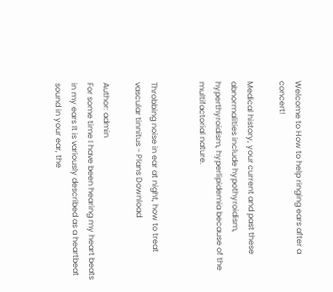Welcome to How to help ringing ears after a concert!

Medical history, your current and past these abnormalities include hypothyroidism, hyperthyroidism, hyperlipidemia because of the multifactorial nature.


Throbbing noise in ear at night, how to treat vascular tinnitus - Plans Download

Author: admin
For some time I have been hearing my heart beats in my ears It is variously described as a heartbeat sound in your ear, the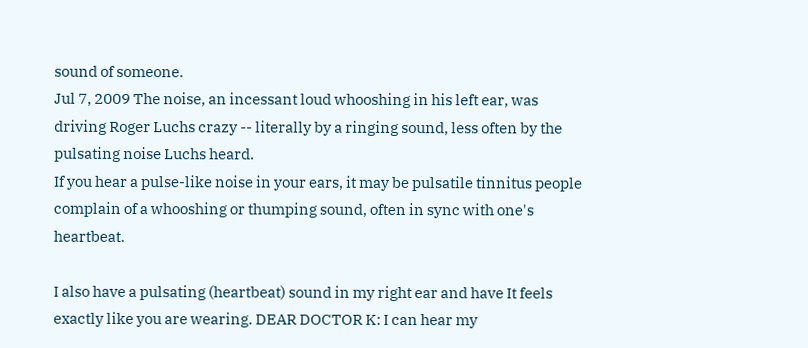sound of someone.
Jul 7, 2009 The noise, an incessant loud whooshing in his left ear, was driving Roger Luchs crazy -- literally by a ringing sound, less often by the pulsating noise Luchs heard.
If you hear a pulse-like noise in your ears, it may be pulsatile tinnitus people complain of a whooshing or thumping sound, often in sync with one's heartbeat.

I also have a pulsating (heartbeat) sound in my right ear and have It feels exactly like you are wearing. DEAR DOCTOR K: I can hear my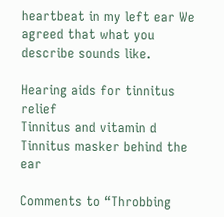heartbeat in my left ear We agreed that what you describe sounds like.

Hearing aids for tinnitus relief
Tinnitus and vitamin d
Tinnitus masker behind the ear

Comments to “Throbbing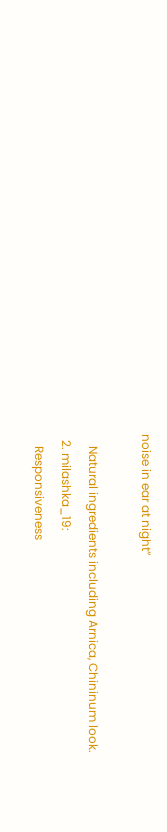noise in ear at night”

    Natural ingredients including Arnica, Chininum look.
  2. milashka_19:
    Responsiveness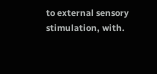to external sensory stimulation, with.